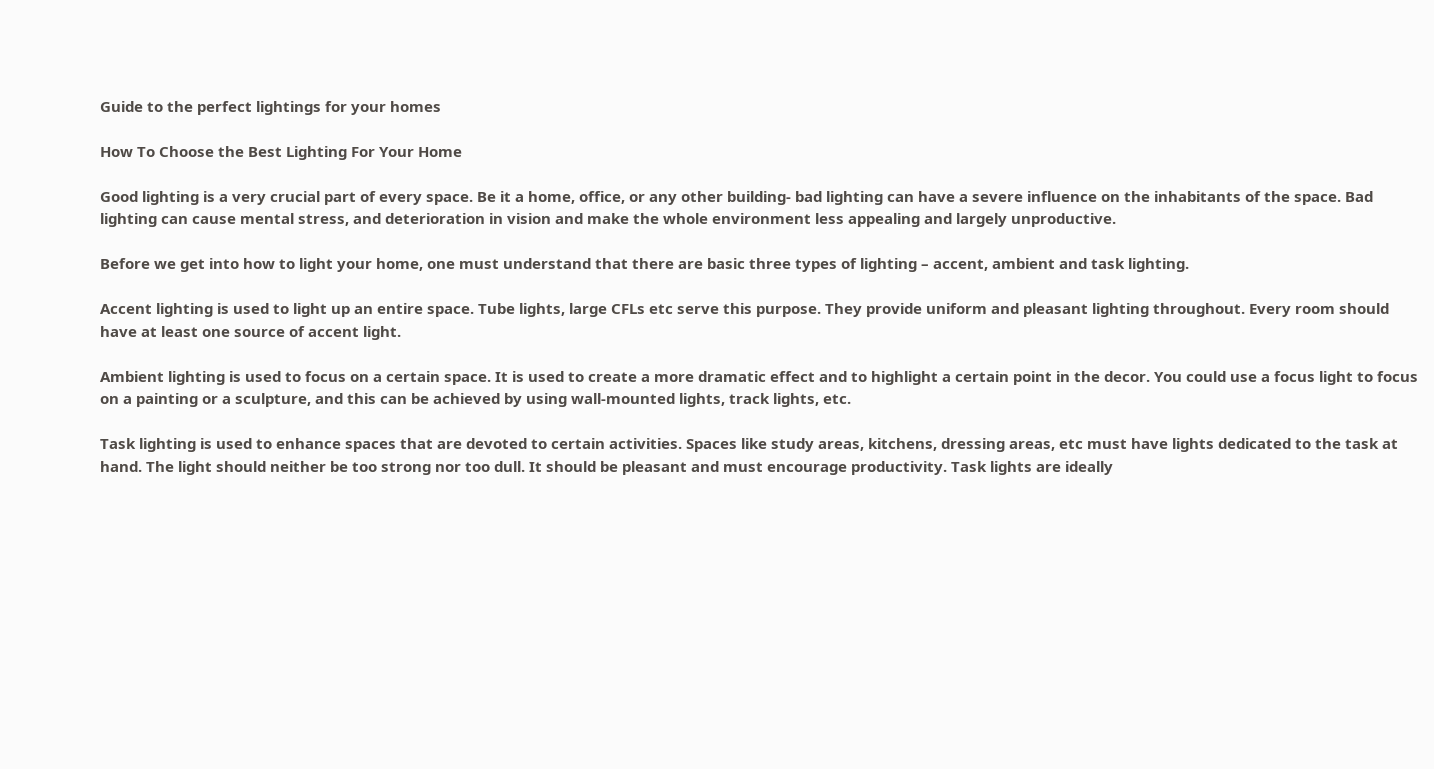Guide to the perfect lightings for your homes

How To Choose the Best Lighting For Your Home

Good lighting is a very crucial part of every space. Be it a home, office, or any other building- bad lighting can have a severe influence on the inhabitants of the space. Bad lighting can cause mental stress, and deterioration in vision and make the whole environment less appealing and largely unproductive.

Before we get into how to light your home, one must understand that there are basic three types of lighting – accent, ambient and task lighting.

Accent lighting is used to light up an entire space. Tube lights, large CFLs etc serve this purpose. They provide uniform and pleasant lighting throughout. Every room should have at least one source of accent light.

Ambient lighting is used to focus on a certain space. It is used to create a more dramatic effect and to highlight a certain point in the decor. You could use a focus light to focus on a painting or a sculpture, and this can be achieved by using wall-mounted lights, track lights, etc.

Task lighting is used to enhance spaces that are devoted to certain activities. Spaces like study areas, kitchens, dressing areas, etc must have lights dedicated to the task at hand. The light should neither be too strong nor too dull. It should be pleasant and must encourage productivity. Task lights are ideally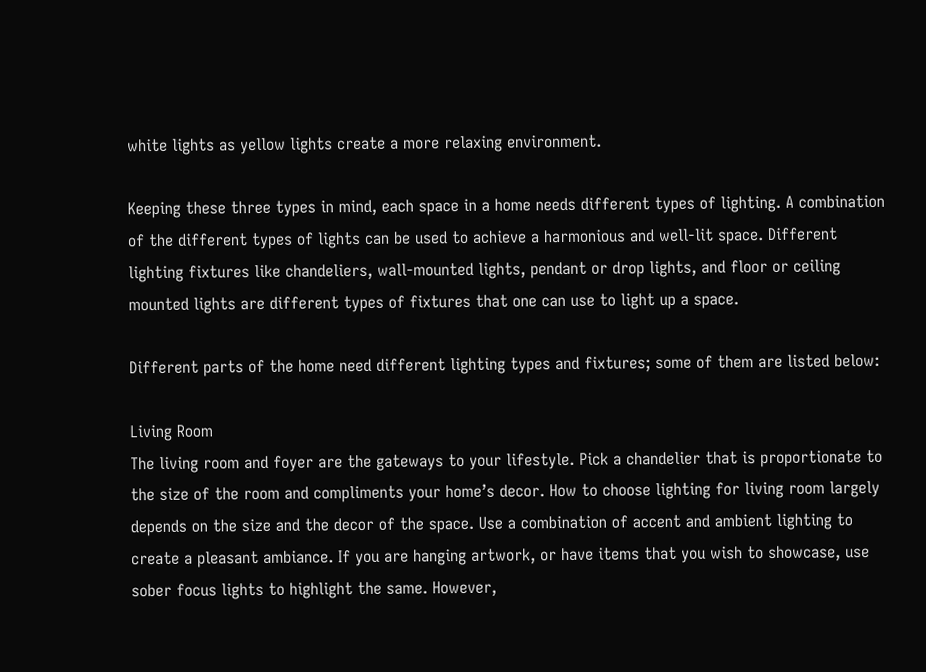white lights as yellow lights create a more relaxing environment.

Keeping these three types in mind, each space in a home needs different types of lighting. A combination of the different types of lights can be used to achieve a harmonious and well-lit space. Different lighting fixtures like chandeliers, wall-mounted lights, pendant or drop lights, and floor or ceiling mounted lights are different types of fixtures that one can use to light up a space.

Different parts of the home need different lighting types and fixtures; some of them are listed below:

Living Room
The living room and foyer are the gateways to your lifestyle. Pick a chandelier that is proportionate to the size of the room and compliments your home’s decor. How to choose lighting for living room largely depends on the size and the decor of the space. Use a combination of accent and ambient lighting to create a pleasant ambiance. If you are hanging artwork, or have items that you wish to showcase, use sober focus lights to highlight the same. However,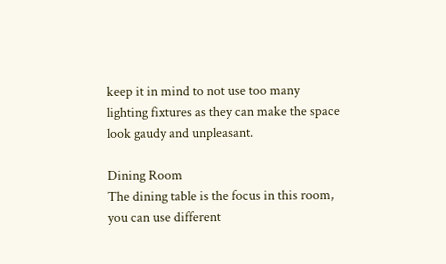keep it in mind to not use too many lighting fixtures as they can make the space look gaudy and unpleasant.

Dining Room
The dining table is the focus in this room, you can use different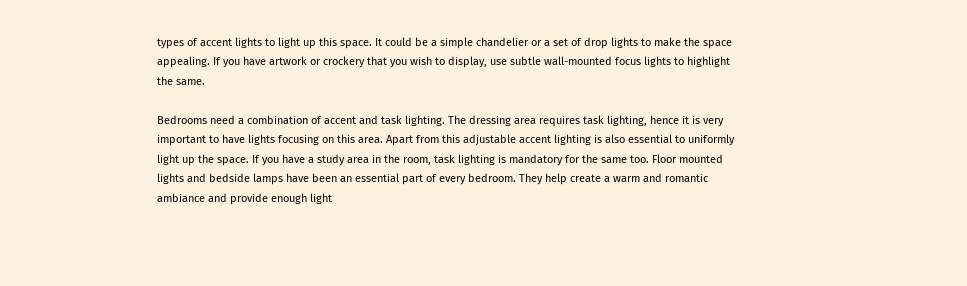types of accent lights to light up this space. It could be a simple chandelier or a set of drop lights to make the space appealing. If you have artwork or crockery that you wish to display, use subtle wall-mounted focus lights to highlight the same.

Bedrooms need a combination of accent and task lighting. The dressing area requires task lighting, hence it is very important to have lights focusing on this area. Apart from this adjustable accent lighting is also essential to uniformly light up the space. If you have a study area in the room, task lighting is mandatory for the same too. Floor mounted lights and bedside lamps have been an essential part of every bedroom. They help create a warm and romantic ambiance and provide enough light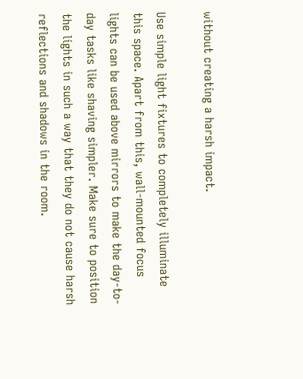without creating a harsh impact.

Use simple light fixtures to completely illuminate this space. Apart from this, wall-mounted focus lights can be used above mirrors to make the day-to-day tasks like shaving simpler. Make sure to position the lights in such a way that they do not cause harsh reflections and shadows in the room.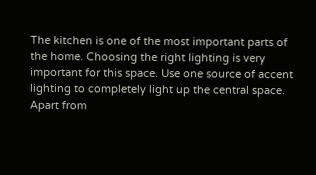The kitchen is one of the most important parts of the home. Choosing the right lighting is very important for this space. Use one source of accent lighting to completely light up the central space. Apart from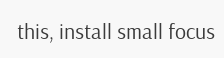this, install small focus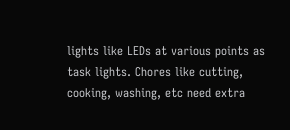lights like LEDs at various points as task lights. Chores like cutting, cooking, washing, etc need extra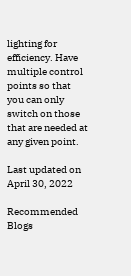lighting for efficiency. Have multiple control points so that you can only switch on those that are needed at any given point.

Last updated on April 30, 2022

Recommended Blogs